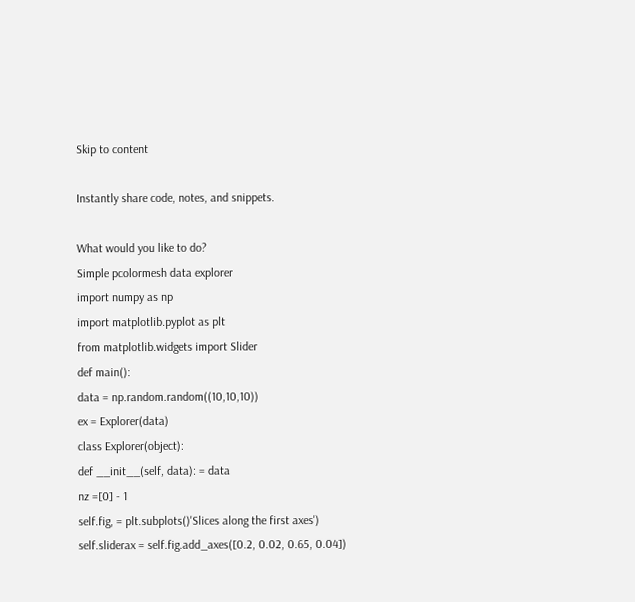Skip to content

Instantly share code, notes, and snippets.

What would you like to do?
Simple pcolormesh data explorer
import numpy as np
import matplotlib.pyplot as plt
from matplotlib.widgets import Slider
def main():
data = np.random.random((10,10,10))
ex = Explorer(data)
class Explorer(object):
def __init__(self, data): = data
nz =[0] - 1
self.fig, = plt.subplots()'Slices along the first axes')
self.sliderax = self.fig.add_axes([0.2, 0.02, 0.65, 0.04])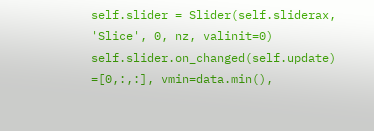self.slider = Slider(self.sliderax, 'Slice', 0, nz, valinit=0)
self.slider.on_changed(self.update) =[0,:,:], vmin=data.min(),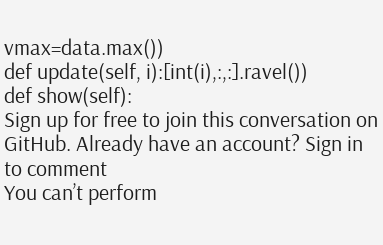vmax=data.max())
def update(self, i):[int(i),:,:].ravel())
def show(self):
Sign up for free to join this conversation on GitHub. Already have an account? Sign in to comment
You can’t perform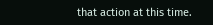that action at this time.